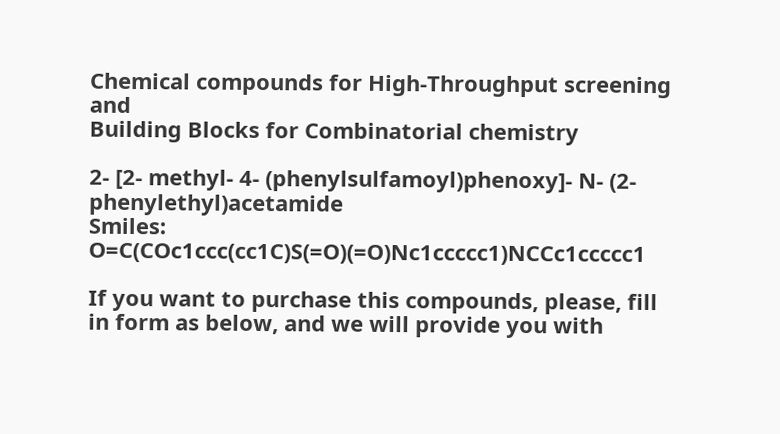Chemical compounds for High-Throughput screening and
Building Blocks for Combinatorial chemistry

2- [2- methyl- 4- (phenylsulfamoyl)phenoxy]- N- (2- phenylethyl)acetamide
Smiles: O=C(COc1ccc(cc1C)S(=O)(=O)Nc1ccccc1)NCCc1ccccc1

If you want to purchase this compounds, please, fill in form as below, and we will provide you with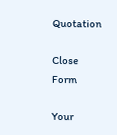Quotation

Close Form

Your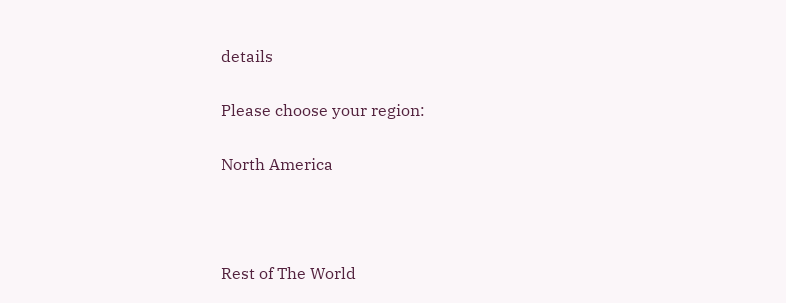details

Please choose your region:

North America



Rest of The World